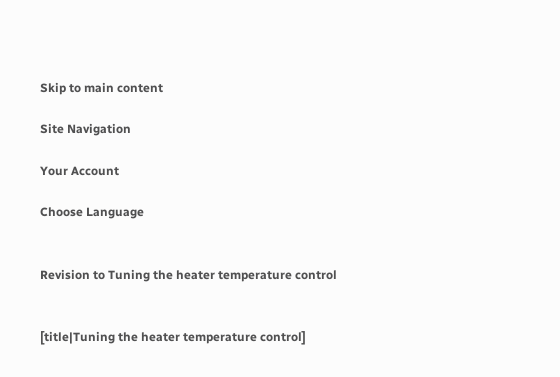Skip to main content

Site Navigation

Your Account

Choose Language


Revision to Tuning the heater temperature control


[title|Tuning the heater temperature control]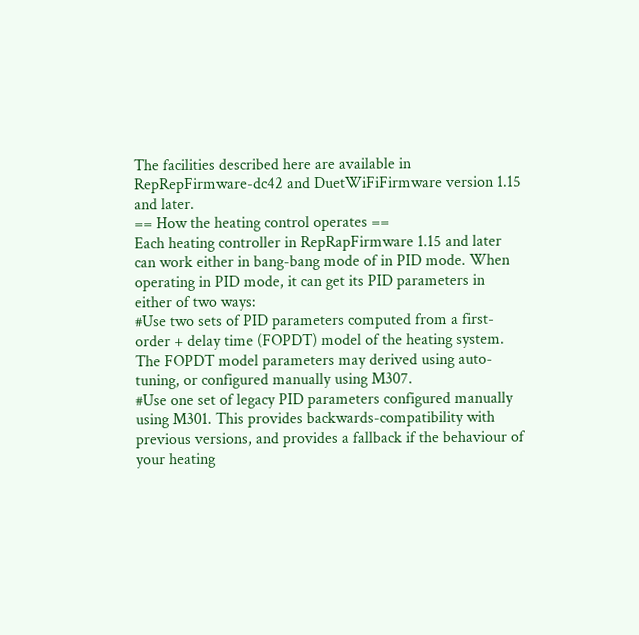The facilities described here are available in RepRepFirmware-dc42 and DuetWiFiFirmware version 1.15 and later.
== How the heating control operates ==
Each heating controller in RepRapFirmware 1.15 and later can work either in bang-bang mode of in PID mode. When operating in PID mode, it can get its PID parameters in either of two ways:
#Use two sets of PID parameters computed from a first-order + delay time (FOPDT) model of the heating system. The FOPDT model parameters may derived using auto-tuning, or configured manually using M307.
#Use one set of legacy PID parameters configured manually using M301. This provides backwards-compatibility with previous versions, and provides a fallback if the behaviour of your heating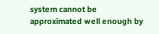system cannot be approximated well enough by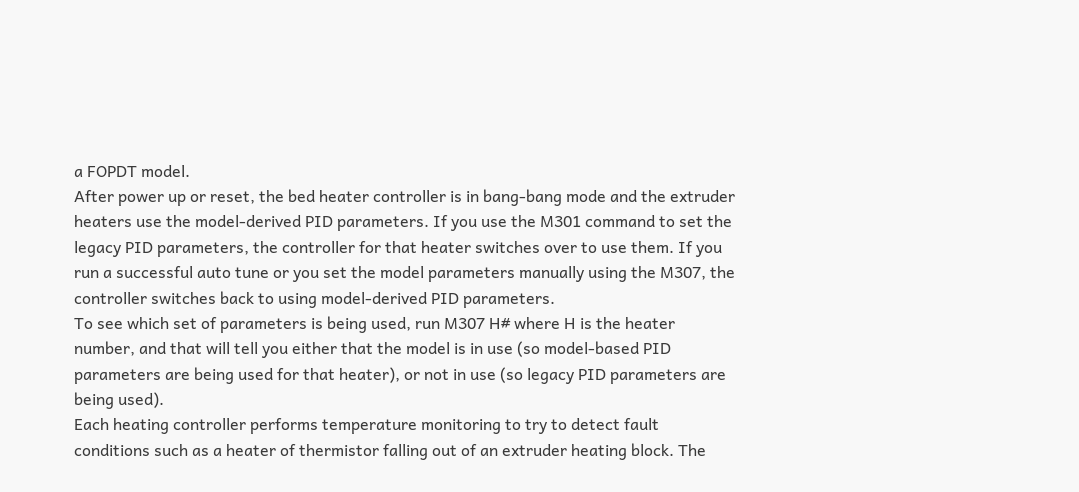a FOPDT model.
After power up or reset, the bed heater controller is in bang-bang mode and the extruder heaters use the model-derived PID parameters. If you use the M301 command to set the legacy PID parameters, the controller for that heater switches over to use them. If you run a successful auto tune or you set the model parameters manually using the M307, the controller switches back to using model-derived PID parameters.
To see which set of parameters is being used, run M307 H# where H is the heater number, and that will tell you either that the model is in use (so model-based PID parameters are being used for that heater), or not in use (so legacy PID parameters are being used).
Each heating controller performs temperature monitoring to try to detect fault conditions such as a heater of thermistor falling out of an extruder heating block. The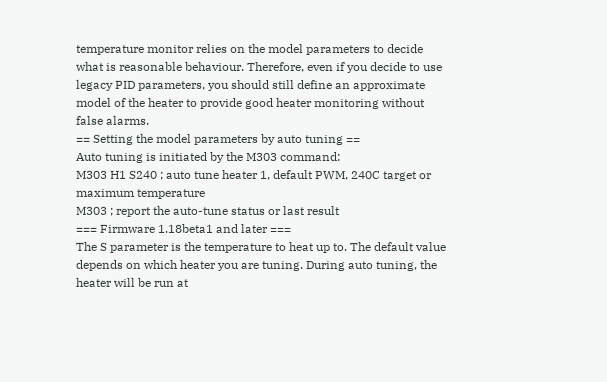temperature monitor relies on the model parameters to decide what is reasonable behaviour. Therefore, even if you decide to use legacy PID parameters, you should still define an approximate model of the heater to provide good heater monitoring without false alarms.
== Setting the model parameters by auto tuning ==
Auto tuning is initiated by the M303 command:
M303 H1 S240 ; auto tune heater 1, default PWM, 240C target or maximum temperature
M303 ; report the auto-tune status or last result
=== Firmware 1.18beta1 and later ===
The S parameter is the temperature to heat up to. The default value depends on which heater you are tuning. During auto tuning, the heater will be run at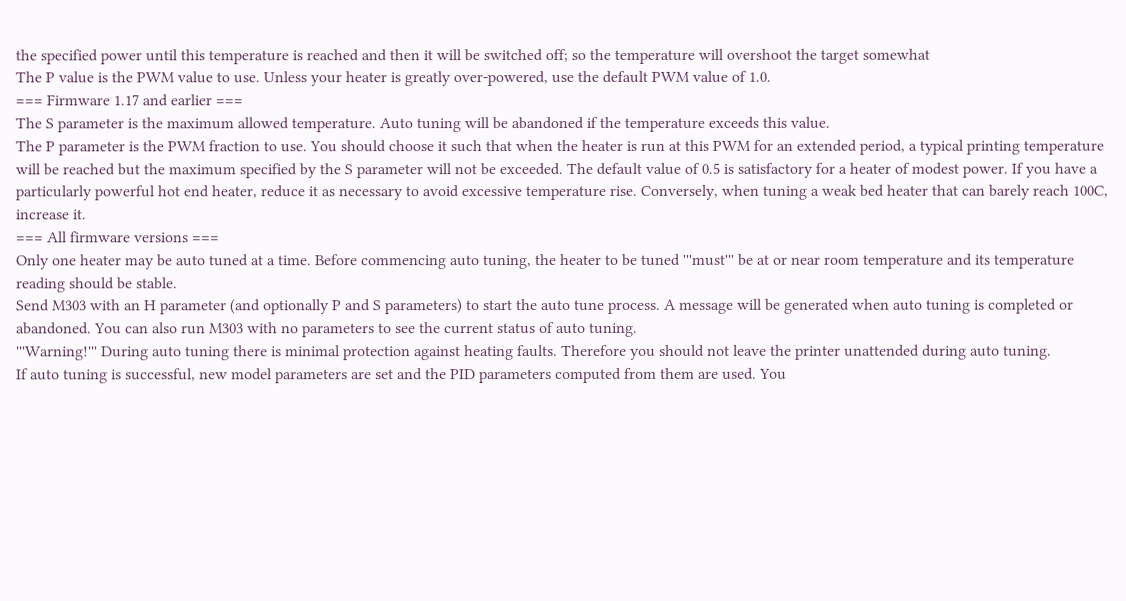the specified power until this temperature is reached and then it will be switched off; so the temperature will overshoot the target somewhat
The P value is the PWM value to use. Unless your heater is greatly over-powered, use the default PWM value of 1.0.
=== Firmware 1.17 and earlier ===
The S parameter is the maximum allowed temperature. Auto tuning will be abandoned if the temperature exceeds this value.
The P parameter is the PWM fraction to use. You should choose it such that when the heater is run at this PWM for an extended period, a typical printing temperature will be reached but the maximum specified by the S parameter will not be exceeded. The default value of 0.5 is satisfactory for a heater of modest power. If you have a particularly powerful hot end heater, reduce it as necessary to avoid excessive temperature rise. Conversely, when tuning a weak bed heater that can barely reach 100C, increase it.
=== All firmware versions ===
Only one heater may be auto tuned at a time. Before commencing auto tuning, the heater to be tuned '''must''' be at or near room temperature and its temperature reading should be stable.
Send M303 with an H parameter (and optionally P and S parameters) to start the auto tune process. A message will be generated when auto tuning is completed or abandoned. You can also run M303 with no parameters to see the current status of auto tuning.
'''Warning!''' During auto tuning there is minimal protection against heating faults. Therefore you should not leave the printer unattended during auto tuning.
If auto tuning is successful, new model parameters are set and the PID parameters computed from them are used. You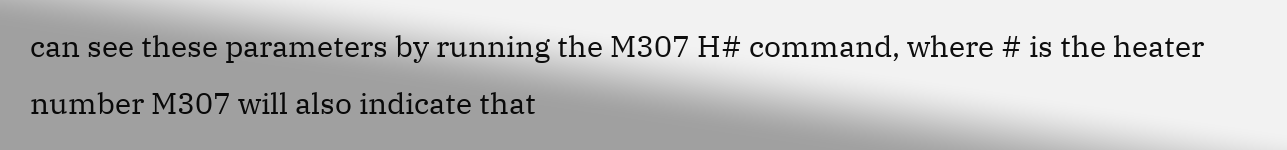can see these parameters by running the M307 H# command, where # is the heater number M307 will also indicate that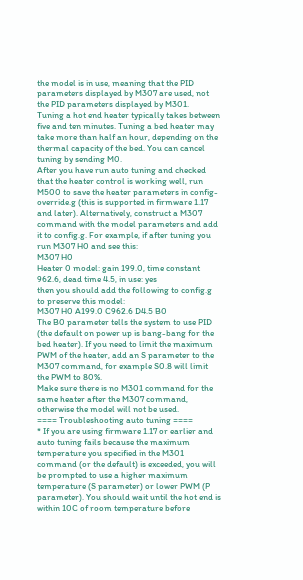the model is in use, meaning that the PID parameters displayed by M307 are used, not the PID parameters displayed by M301.
Tuning a hot end heater typically takes between five and ten minutes. Tuning a bed heater may take more than half an hour, depending on the thermal capacity of the bed. You can cancel tuning by sending M0.
After you have run auto tuning and checked that the heater control is working well, run M500 to save the heater parameters in config-override.g (this is supported in firmware 1.17 and later). Alternatively, construct a M307 command with the model parameters and add it to config.g. For example, if after tuning you run M307 H0 and see this:
M307 H0
Heater 0 model: gain 199.0, time constant 962.6, dead time 4.5, in use: yes
then you should add the following to config.g to preserve this model:
M307 H0 A199.0 C962.6 D4.5 B0
The B0 parameter tells the system to use PID (the default on power up is bang-bang for the bed heater). If you need to limit the maximum PWM of the heater, add an S parameter to the M307 command, for example S0.8 will limit the PWM to 80%.
Make sure there is no M301 command for the same heater after the M307 command, otherwise the model will not be used.
==== Troubleshooting auto tuning ====
* If you are using firmware 1.17 or earlier and auto tuning fails because the maximum temperature you specified in the M301 command (or the default) is exceeded, you will be prompted to use a higher maximum temperature (S parameter) or lower PWM (P parameter). You should wait until the hot end is within 10C of room temperature before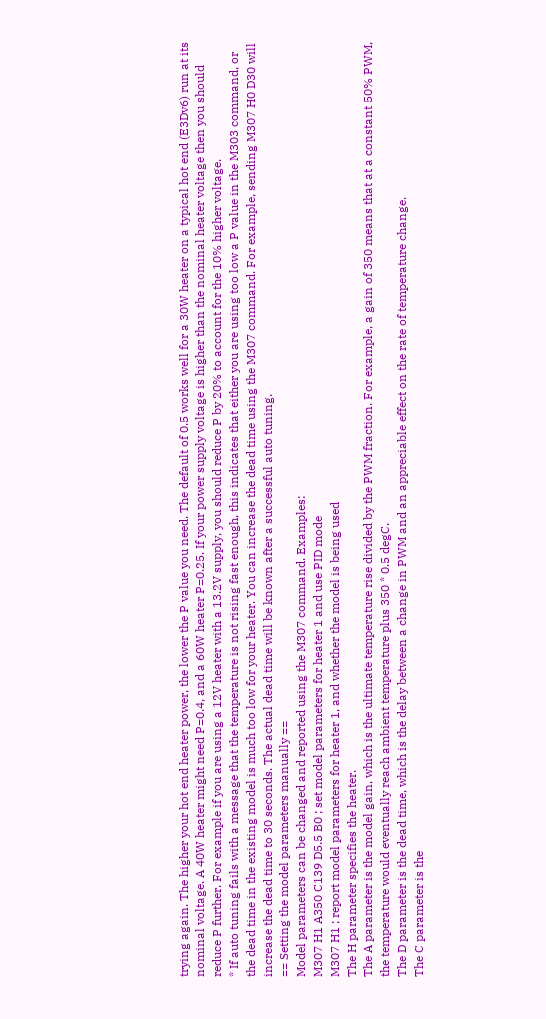trying again. The higher your hot end heater power, the lower the P value you need. The default of 0.5 works well for a 30W heater on a typical hot end (E3Dv6) run at its nominal voltage. A 40W heater might need P=0.4, and a 60W heater P=0.25. If your power supply voltage is higher than the nominal heater voltage then you should reduce P further. For example if you are using a 12V heater with a 13.2V supply, you should reduce P by 20% to account for the 10% higher voltage.
* If auto tuning fails with a message that the temperature is not rising fast enough, this indicates that either you are using too low a P value in the M303 command, or the dead time in the existing model is much too low for your heater. You can increase the dead time using the M307 command. For example, sending M307 H0 D30 will increase the dead time to 30 seconds. The actual dead time will be known after a successful auto tuning.
== Setting the model parameters manually ==
Model parameters can be changed and reported using the M307 command. Examples:
M307 H1 A350 C139 D5.5 B0 ; set model parameters for heater 1 and use PID mode
M307 H1 ; report model parameters for heater 1, and whether the model is being used
The H parameter specifies the heater.
The A parameter is the model gain, which is the ultimate temperature rise divided by the PWM fraction. For example, a gain of 350 means that at a constant 50% PWM, the temperature would eventually reach ambient temperature plus 350 * 0.5 degC.
The D parameter is the dead time, which is the delay between a change in PWM and an appreciable effect on the rate of temperature change.
The C parameter is the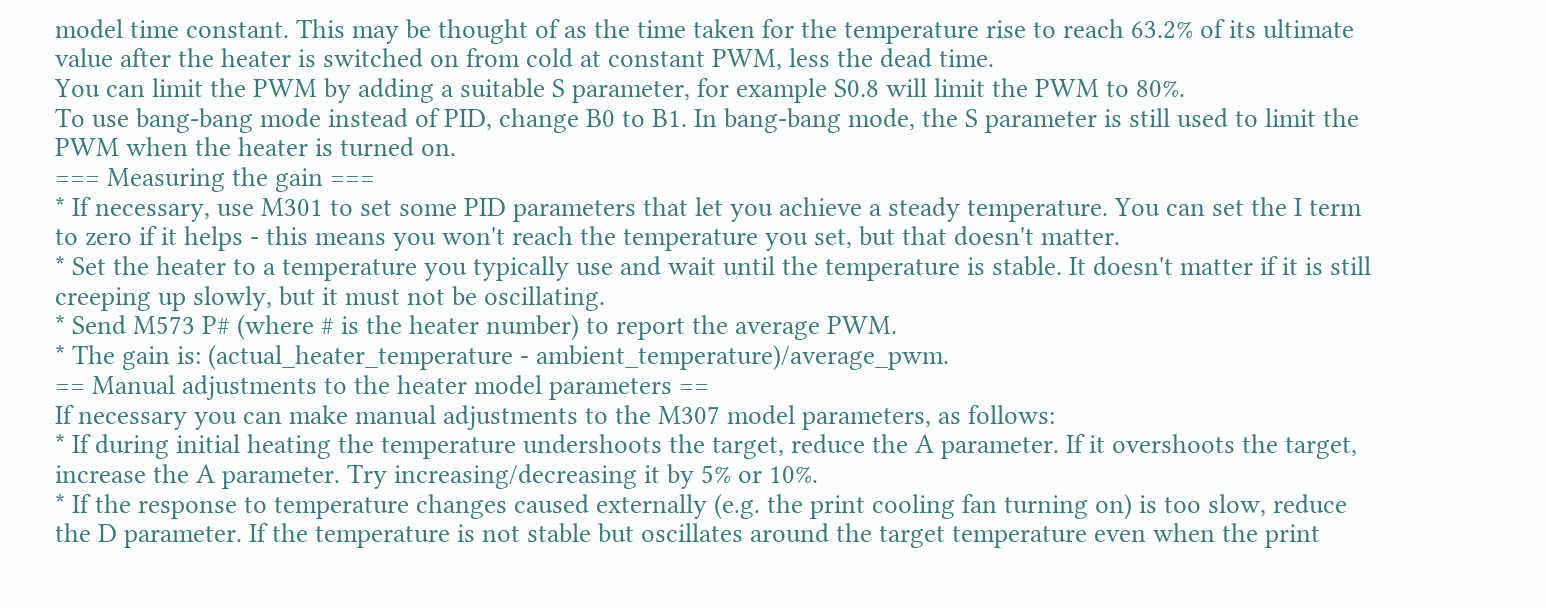model time constant. This may be thought of as the time taken for the temperature rise to reach 63.2% of its ultimate value after the heater is switched on from cold at constant PWM, less the dead time.
You can limit the PWM by adding a suitable S parameter, for example S0.8 will limit the PWM to 80%.
To use bang-bang mode instead of PID, change B0 to B1. In bang-bang mode, the S parameter is still used to limit the PWM when the heater is turned on.
=== Measuring the gain ===
* If necessary, use M301 to set some PID parameters that let you achieve a steady temperature. You can set the I term to zero if it helps - this means you won't reach the temperature you set, but that doesn't matter.
* Set the heater to a temperature you typically use and wait until the temperature is stable. It doesn't matter if it is still creeping up slowly, but it must not be oscillating.
* Send M573 P# (where # is the heater number) to report the average PWM.
* The gain is: (actual_heater_temperature - ambient_temperature)/average_pwm.
== Manual adjustments to the heater model parameters ==
If necessary you can make manual adjustments to the M307 model parameters, as follows:
* If during initial heating the temperature undershoots the target, reduce the A parameter. If it overshoots the target, increase the A parameter. Try increasing/decreasing it by 5% or 10%.
* If the response to temperature changes caused externally (e.g. the print cooling fan turning on) is too slow, reduce the D parameter. If the temperature is not stable but oscillates around the target temperature even when the print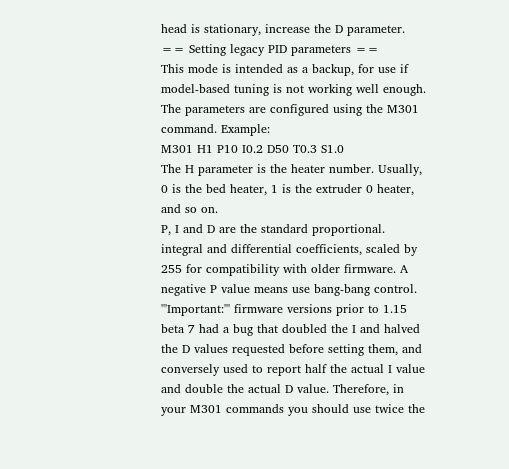head is stationary, increase the D parameter.
== Setting legacy PID parameters ==
This mode is intended as a backup, for use if model-based tuning is not working well enough. The parameters are configured using the M301 command. Example:
M301 H1 P10 I0.2 D50 T0.3 S1.0
The H parameter is the heater number. Usually, 0 is the bed heater, 1 is the extruder 0 heater, and so on.
P, I and D are the standard proportional. integral and differential coefficients, scaled by 255 for compatibility with older firmware. A negative P value means use bang-bang control. '''Important:''' firmware versions prior to 1.15 beta 7 had a bug that doubled the I and halved the D values requested before setting them, and conversely used to report half the actual I value and double the actual D value. Therefore, in your M301 commands you should use twice the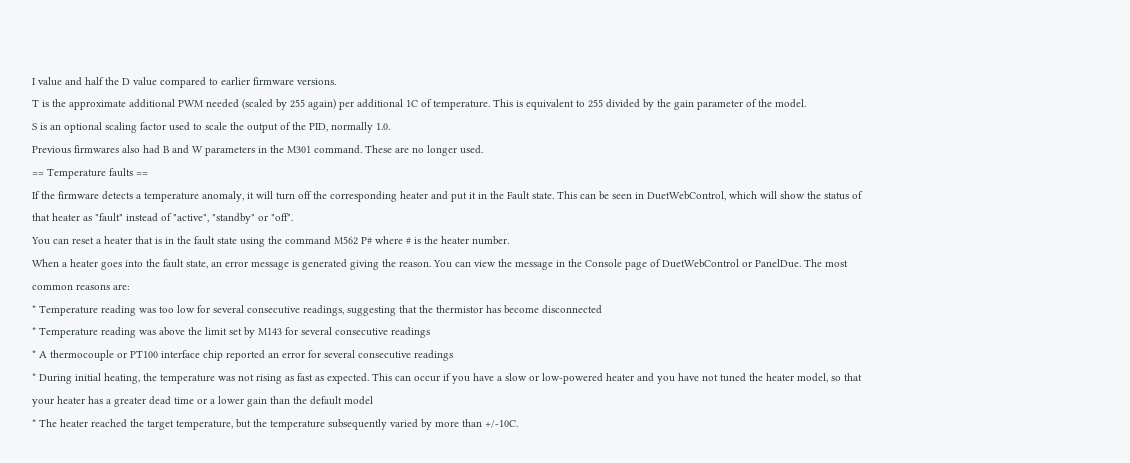I value and half the D value compared to earlier firmware versions.
T is the approximate additional PWM needed (scaled by 255 again) per additional 1C of temperature. This is equivalent to 255 divided by the gain parameter of the model.
S is an optional scaling factor used to scale the output of the PID, normally 1.0.
Previous firmwares also had B and W parameters in the M301 command. These are no longer used.
== Temperature faults ==
If the firmware detects a temperature anomaly, it will turn off the corresponding heater and put it in the Fault state. This can be seen in DuetWebControl, which will show the status of that heater as "fault" instead of "active", "standby" or "off".
You can reset a heater that is in the fault state using the command M562 P# where # is the heater number.
When a heater goes into the fault state, an error message is generated giving the reason. You can view the message in the Console page of DuetWebControl or PanelDue. The most common reasons are:
* Temperature reading was too low for several consecutive readings, suggesting that the thermistor has become disconnected
* Temperature reading was above the limit set by M143 for several consecutive readings
* A thermocouple or PT100 interface chip reported an error for several consecutive readings
* During initial heating, the temperature was not rising as fast as expected. This can occur if you have a slow or low-powered heater and you have not tuned the heater model, so that your heater has a greater dead time or a lower gain than the default model
* The heater reached the target temperature, but the temperature subsequently varied by more than +/-10C.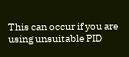This can occur if you are using unsuitable PID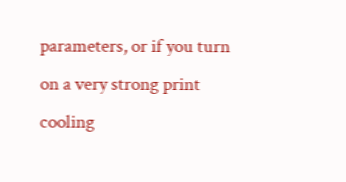parameters, or if you turn on a very strong print cooling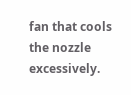fan that cools the nozzle excessively.